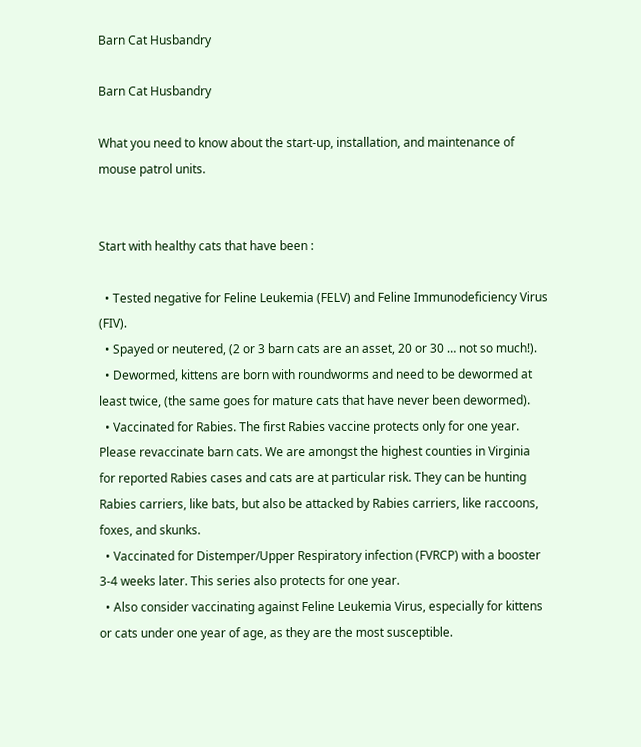Barn Cat Husbandry

Barn Cat Husbandry

What you need to know about the start-up, installation, and maintenance of mouse patrol units.


Start with healthy cats that have been :

  • Tested negative for Feline Leukemia (FELV) and Feline Immunodeficiency Virus (FIV).
  • Spayed or neutered, (2 or 3 barn cats are an asset, 20 or 30 … not so much!).
  • Dewormed, kittens are born with roundworms and need to be dewormed at least twice, (the same goes for mature cats that have never been dewormed).
  • Vaccinated for Rabies. The first Rabies vaccine protects only for one year. Please revaccinate barn cats. We are amongst the highest counties in Virginia for reported Rabies cases and cats are at particular risk. They can be hunting Rabies carriers, like bats, but also be attacked by Rabies carriers, like raccoons, foxes, and skunks.
  • Vaccinated for Distemper/Upper Respiratory infection (FVRCP) with a booster 3-4 weeks later. This series also protects for one year.
  • Also consider vaccinating against Feline Leukemia Virus, especially for kittens or cats under one year of age, as they are the most susceptible.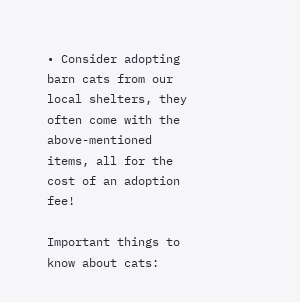• Consider adopting barn cats from our local shelters, they often come with the above-mentioned items, all for the cost of an adoption fee!

Important things to know about cats: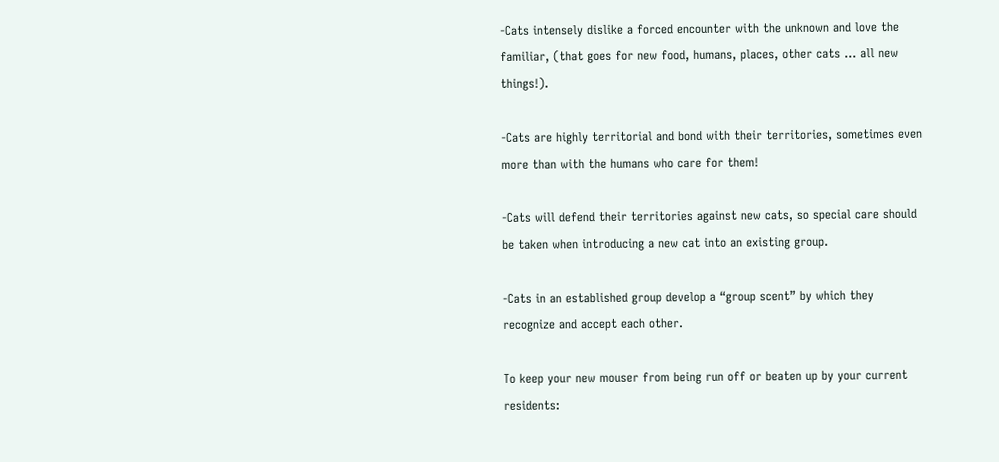-Cats intensely dislike a forced encounter with the unknown and love the familiar, (that goes for new food, humans, places, other cats … all new things!).

-Cats are highly territorial and bond with their territories, sometimes even more than with the humans who care for them!

-Cats will defend their territories against new cats, so special care should be taken when introducing a new cat into an existing group.

-Cats in an established group develop a “group scent” by which they recognize and accept each other.

To keep your new mouser from being run off or beaten up by your current residents: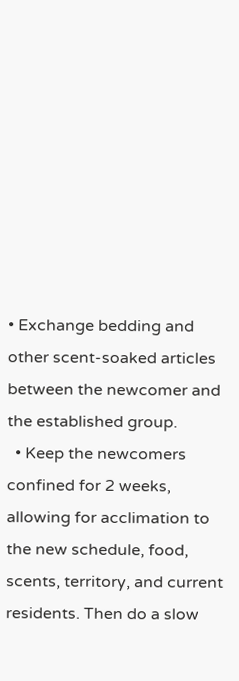• Exchange bedding and other scent-soaked articles between the newcomer and the established group.
  • Keep the newcomers confined for 2 weeks, allowing for acclimation to the new schedule, food, scents, territory, and current residents. Then do a slow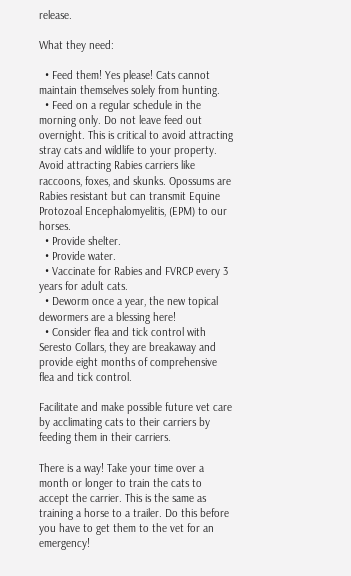release.

What they need:

  • Feed them! Yes please! Cats cannot maintain themselves solely from hunting.
  • Feed on a regular schedule in the morning only. Do not leave feed out overnight. This is critical to avoid attracting stray cats and wildlife to your property. Avoid attracting Rabies carriers like raccoons, foxes, and skunks. Opossums are Rabies resistant but can transmit Equine Protozoal Encephalomyelitis, (EPM) to our horses.
  • Provide shelter.
  • Provide water.
  • Vaccinate for Rabies and FVRCP every 3 years for adult cats.
  • Deworm once a year, the new topical dewormers are a blessing here!
  • Consider flea and tick control with Seresto Collars, they are breakaway and provide eight months of comprehensive flea and tick control.

Facilitate and make possible future vet care by acclimating cats to their carriers by feeding them in their carriers.

There is a way! Take your time over a month or longer to train the cats to accept the carrier. This is the same as training a horse to a trailer. Do this before you have to get them to the vet for an emergency!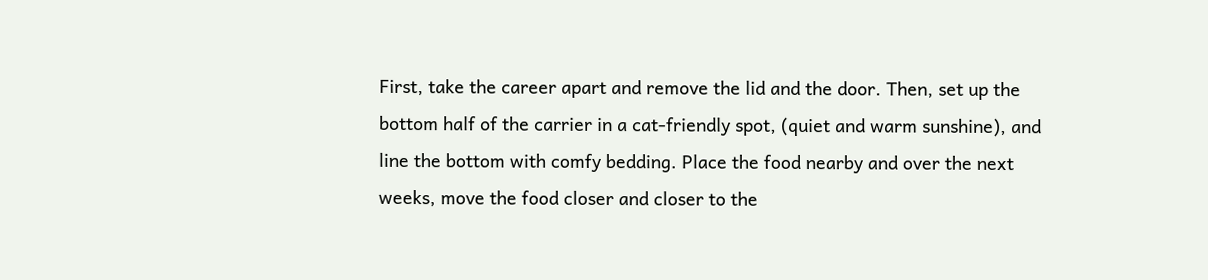First, take the career apart and remove the lid and the door. Then, set up the bottom half of the carrier in a cat-friendly spot, (quiet and warm sunshine), and line the bottom with comfy bedding. Place the food nearby and over the next weeks, move the food closer and closer to the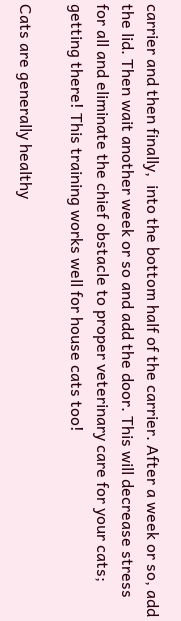carrier and then finally,  into the bottom half of the carrier. After a week or so, add the lid. Then wait another week or so and add the door. This will decrease stress for all and eliminate the chief obstacle to proper veterinary care for your cats; getting there! This training works well for house cats too!

Cats are generally healthy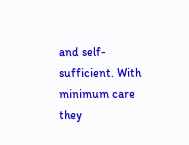and self-sufficient. With minimum care they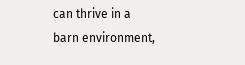can thrive in a barn environment,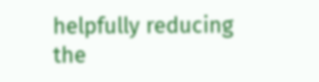helpfully reducing the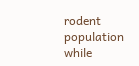rodent population while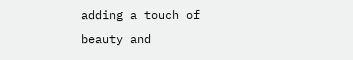adding a touch of beauty and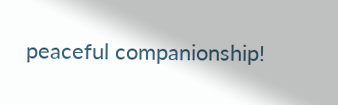peaceful companionship!